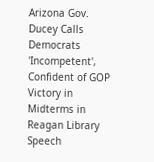Arizona Gov. Ducey Calls Democrats 'Incompetent', Confident of GOP Victory in Midterms in Reagan Library Speech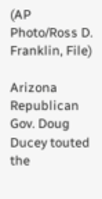(AP Photo/Ross D. Franklin, File)

Arizona Republican Gov. Doug Ducey touted the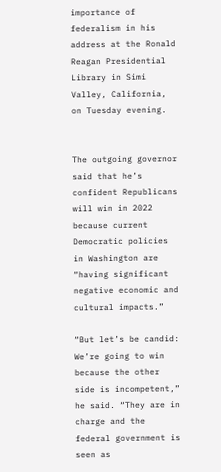importance of federalism in his address at the Ronald Reagan Presidential Library in Simi Valley, California, on Tuesday evening.


The outgoing governor said that he’s confident Republicans will win in 2022 because current Democratic policies in Washington are “having significant negative economic and cultural impacts.”

“But let’s be candid: We’re going to win because the other side is incompetent,” he said. “They are in charge and the federal government is seen as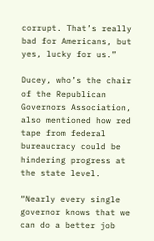corrupt. That’s really bad for Americans, but yes, lucky for us.”

Ducey, who’s the chair of the Republican Governors Association, also mentioned how red tape from federal bureaucracy could be hindering progress at the state level.

“Nearly every single governor knows that we can do a better job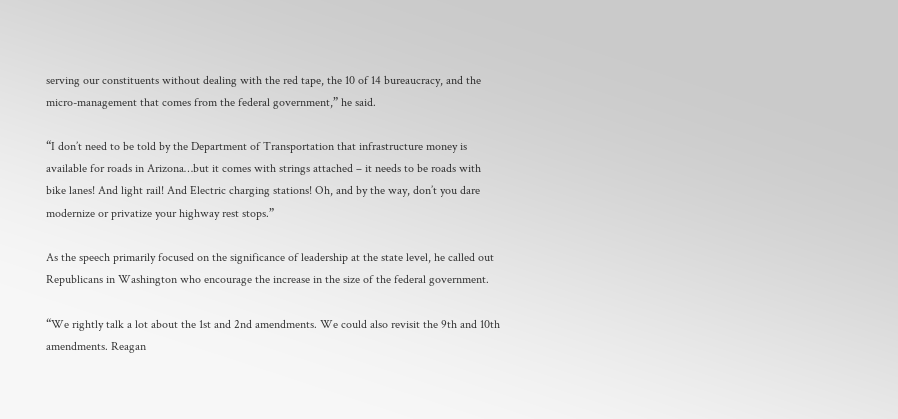serving our constituents without dealing with the red tape, the 10 of 14 bureaucracy, and the micro-management that comes from the federal government,” he said.

“I don’t need to be told by the Department of Transportation that infrastructure money is available for roads in Arizona…but it comes with strings attached – it needs to be roads with bike lanes! And light rail! And Electric charging stations! Oh, and by the way, don’t you dare modernize or privatize your highway rest stops.”

As the speech primarily focused on the significance of leadership at the state level, he called out Republicans in Washington who encourage the increase in the size of the federal government.

“We rightly talk a lot about the 1st and 2nd amendments. We could also revisit the 9th and 10th amendments. Reagan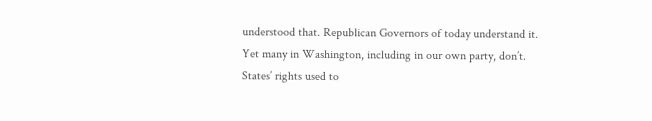understood that. Republican Governors of today understand it. Yet many in Washington, including in our own party, don’t. States’ rights used to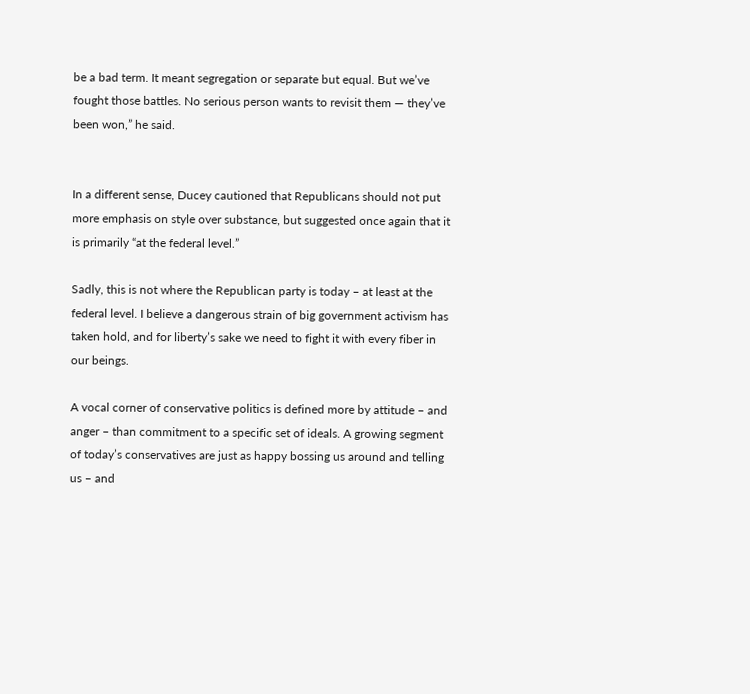be a bad term. It meant segregation or separate but equal. But we’ve fought those battles. No serious person wants to revisit them — they’ve been won,” he said.


In a different sense, Ducey cautioned that Republicans should not put more emphasis on style over substance, but suggested once again that it is primarily “at the federal level.”

Sadly, this is not where the Republican party is today – at least at the federal level. I believe a dangerous strain of big government activism has taken hold, and for liberty’s sake we need to fight it with every fiber in our beings.

A vocal corner of conservative politics is defined more by attitude – and anger – than commitment to a specific set of ideals. A growing segment of today’s conservatives are just as happy bossing us around and telling us – and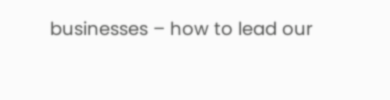businesses – how to lead our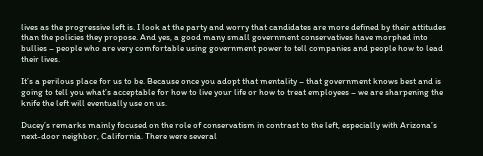lives as the progressive left is. I look at the party and worry that candidates are more defined by their attitudes than the policies they propose. And yes, a good many small government conservatives have morphed into bullies – people who are very comfortable using government power to tell companies and people how to lead their lives.

It’s a perilous place for us to be. Because once you adopt that mentality – that government knows best and is going to tell you what’s acceptable for how to live your life or how to treat employees – we are sharpening the knife the left will eventually use on us.

Ducey’s remarks mainly focused on the role of conservatism in contrast to the left, especially with Arizona’s next-door neighbor, California. There were several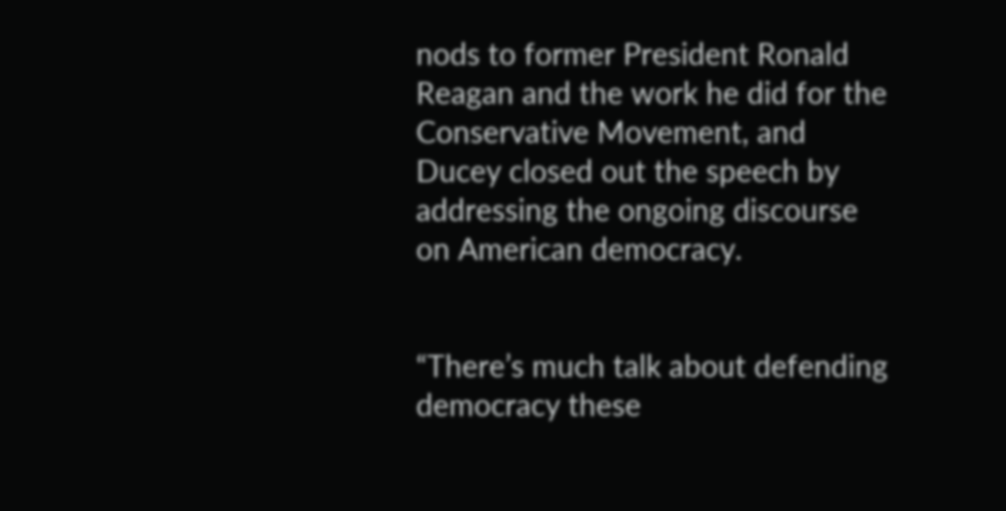nods to former President Ronald Reagan and the work he did for the Conservative Movement, and Ducey closed out the speech by addressing the ongoing discourse on American democracy.


“There’s much talk about defending democracy these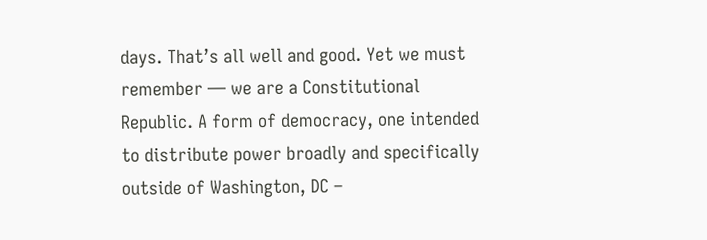days. That’s all well and good. Yet we must remember — we are a Constitutional Republic. A form of democracy, one intended to distribute power broadly and specifically outside of Washington, DC –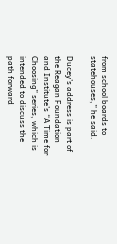from school boards to statehouses,” he said.

Ducey’s address is part of the Reagan Foundation and Institute’s “A Time for Choosing” series, which is intended to discuss the path forward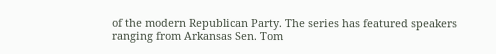of the modern Republican Party. The series has featured speakers ranging from Arkansas Sen. Tom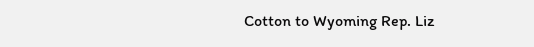Cotton to Wyoming Rep. Liz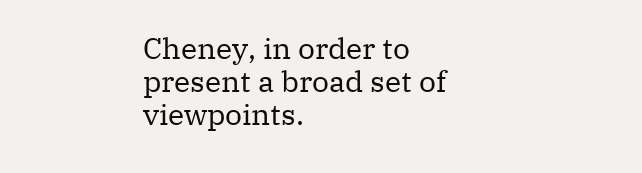Cheney, in order to present a broad set of viewpoints.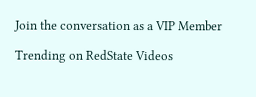Join the conversation as a VIP Member

Trending on RedState Videos